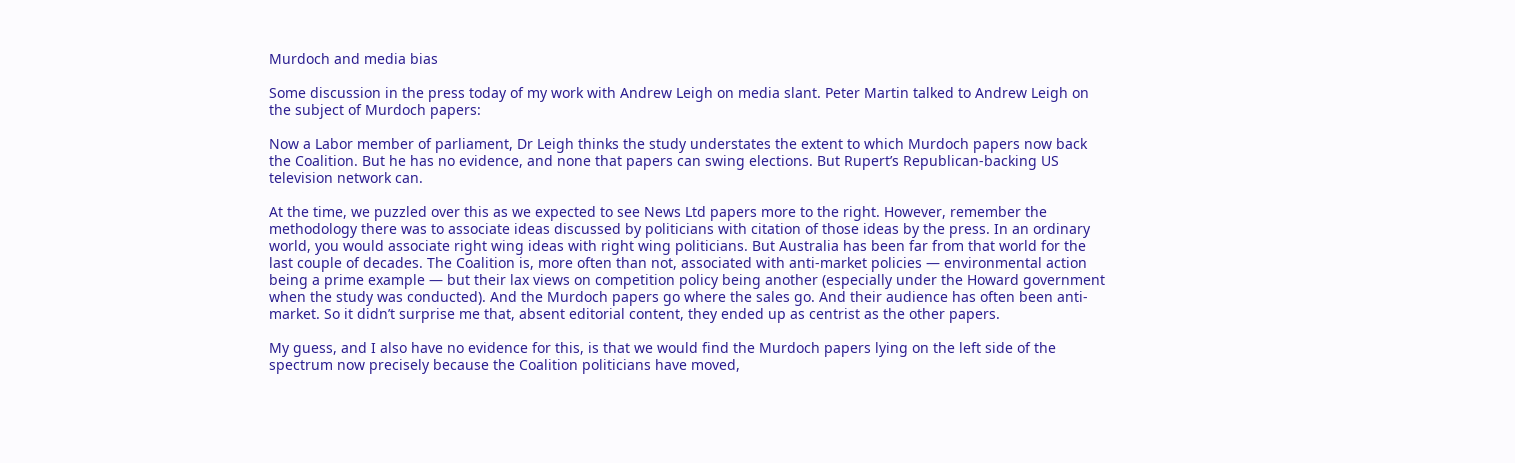Murdoch and media bias

Some discussion in the press today of my work with Andrew Leigh on media slant. Peter Martin talked to Andrew Leigh on the subject of Murdoch papers:

Now a Labor member of parliament, Dr Leigh thinks the study understates the extent to which Murdoch papers now back the Coalition. But he has no evidence, and none that papers can swing elections. But Rupert’s Republican-backing US television network can.

At the time, we puzzled over this as we expected to see News Ltd papers more to the right. However, remember the methodology there was to associate ideas discussed by politicians with citation of those ideas by the press. In an ordinary world, you would associate right wing ideas with right wing politicians. But Australia has been far from that world for the last couple of decades. The Coalition is, more often than not, associated with anti-market policies — environmental action being a prime example — but their lax views on competition policy being another (especially under the Howard government when the study was conducted). And the Murdoch papers go where the sales go. And their audience has often been anti-market. So it didn’t surprise me that, absent editorial content, they ended up as centrist as the other papers.

My guess, and I also have no evidence for this, is that we would find the Murdoch papers lying on the left side of the spectrum now precisely because the Coalition politicians have moved,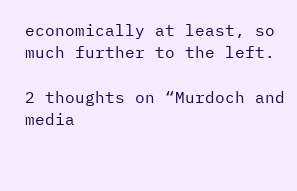economically at least, so much further to the left.

2 thoughts on “Murdoch and media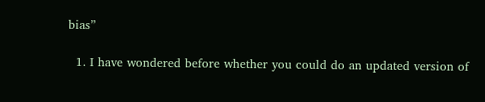bias”

  1. I have wondered before whether you could do an updated version of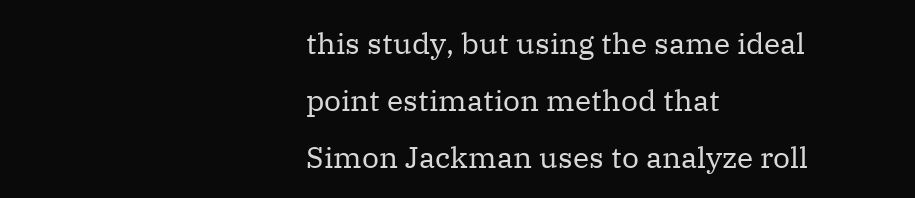this study, but using the same ideal point estimation method that Simon Jackman uses to analyze roll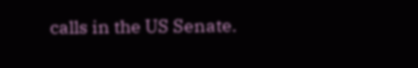calls in the US Senate.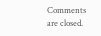Comments are closed.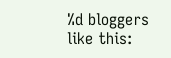%d bloggers like this: